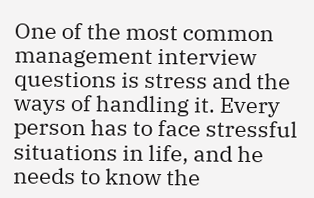One of the most common management interview questions is stress and the ways of handling it. Every person has to face stressful situations in life, and he needs to know the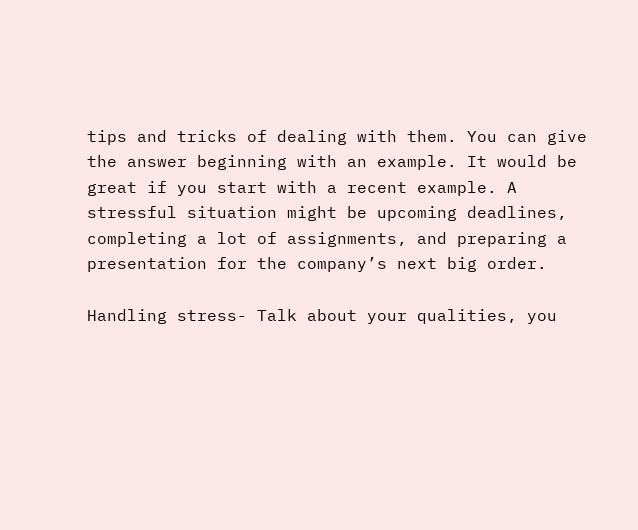tips and tricks of dealing with them. You can give the answer beginning with an example. It would be great if you start with a recent example. A stressful situation might be upcoming deadlines, completing a lot of assignments, and preparing a presentation for the company’s next big order.

Handling stress- Talk about your qualities, you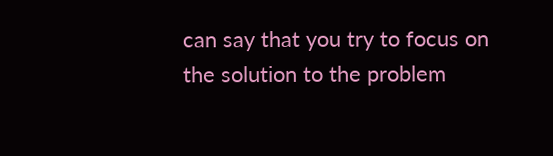can say that you try to focus on the solution to the problem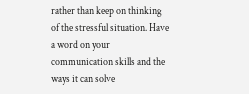rather than keep on thinking of the stressful situation. Have a word on your communication skills and the ways it can solve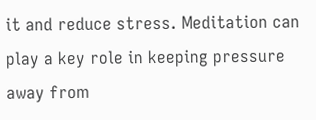it and reduce stress. Meditation can play a key role in keeping pressure away from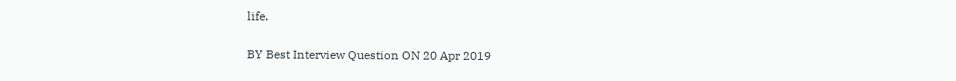life.

BY Best Interview Question ON 20 Apr 2019